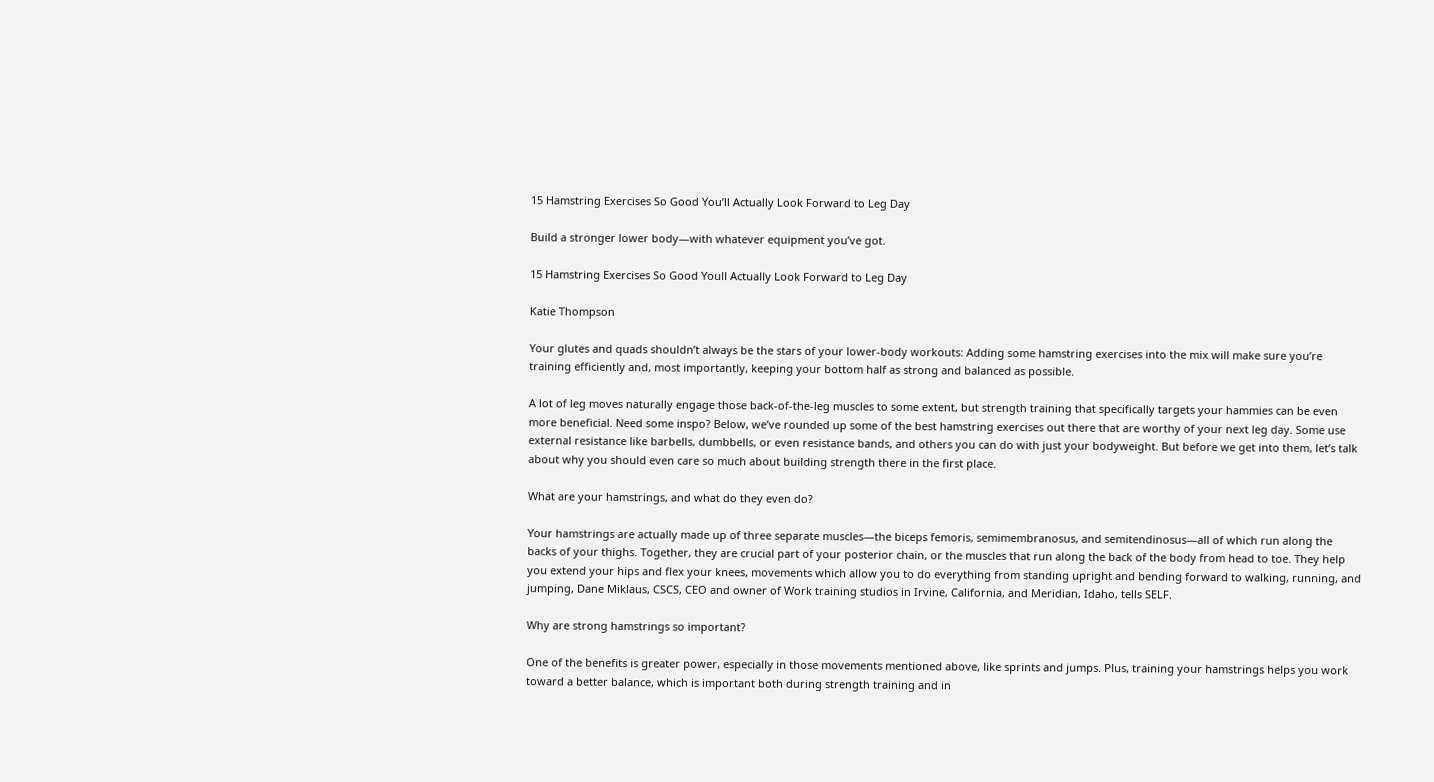15 Hamstring Exercises So Good You’ll Actually Look Forward to Leg Day

Build a stronger lower body—with whatever equipment you’ve got.

15 Hamstring Exercises So Good Youll Actually Look Forward to Leg Day

Katie Thompson

Your glutes and quads shouldn’t always be the stars of your lower-body workouts: Adding some hamstring exercises into the mix will make sure you’re training efficiently and, most importantly, keeping your bottom half as strong and balanced as possible.

A lot of leg moves naturally engage those back-of-the-leg muscles to some extent, but strength training that specifically targets your hammies can be even more beneficial. Need some inspo? Below, we’ve rounded up some of the best hamstring exercises out there that are worthy of your next leg day. Some use external resistance like barbells, dumbbells, or even resistance bands, and others you can do with just your bodyweight. But before we get into them, let’s talk about why you should even care so much about building strength there in the first place.

What are your hamstrings, and what do they even do?

Your hamstrings are actually made up of three separate muscles—the biceps femoris, semimembranosus, and semitendinosus—all of which run along the backs of your thighs. Together, they are crucial part of your posterior chain, or the muscles that run along the back of the body from head to toe. They help you extend your hips and flex your knees, movements which allow you to do everything from standing upright and bending forward to walking, running, and jumping, Dane Miklaus, CSCS, CEO and owner of Work training studios in Irvine, California, and Meridian, Idaho, tells SELF.

Why are strong hamstrings so important?

One of the benefits is greater power, especially in those movements mentioned above, like sprints and jumps. Plus, training your hamstrings helps you work toward a better balance, which is important both during strength training and in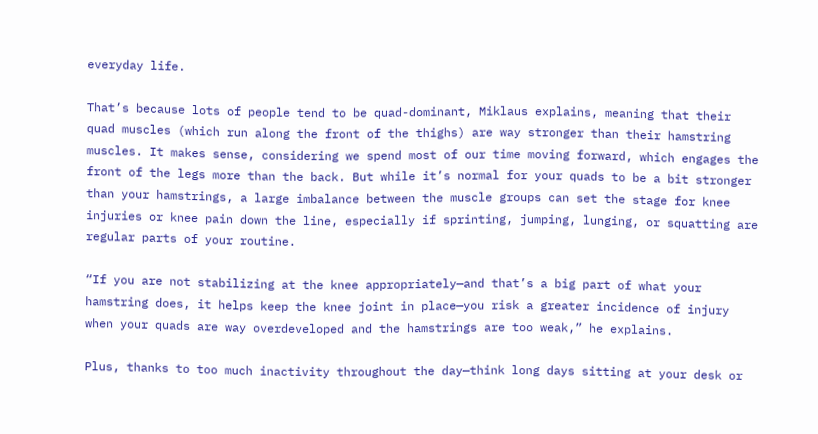everyday life.

That’s because lots of people tend to be quad-dominant, Miklaus explains, meaning that their quad muscles (which run along the front of the thighs) are way stronger than their hamstring muscles. It makes sense, considering we spend most of our time moving forward, which engages the front of the legs more than the back. But while it’s normal for your quads to be a bit stronger than your hamstrings, a large imbalance between the muscle groups can set the stage for knee injuries or knee pain down the line, especially if sprinting, jumping, lunging, or squatting are regular parts of your routine.

“If you are not stabilizing at the knee appropriately—and that’s a big part of what your hamstring does, it helps keep the knee joint in place—you risk a greater incidence of injury when your quads are way overdeveloped and the hamstrings are too weak,” he explains.

Plus, thanks to too much inactivity throughout the day—think long days sitting at your desk or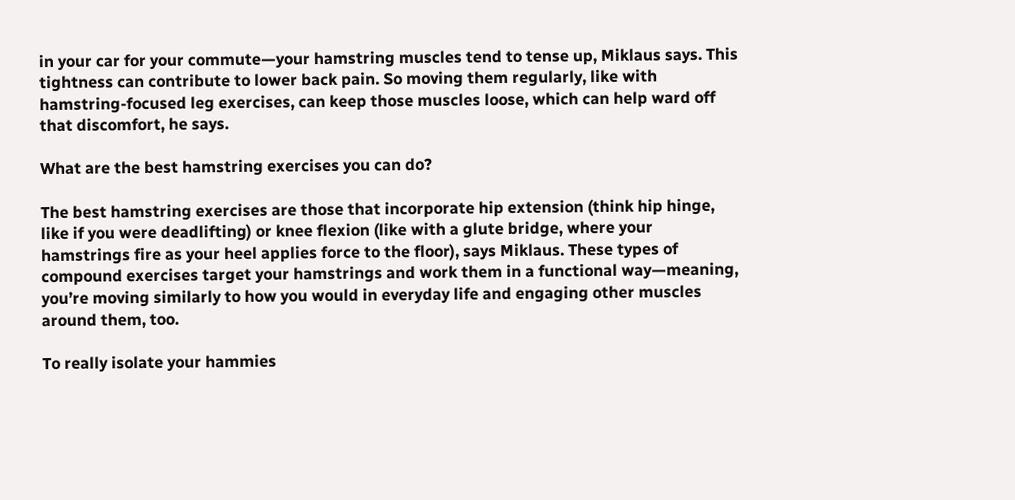in your car for your commute—your hamstring muscles tend to tense up, Miklaus says. This tightness can contribute to lower back pain. So moving them regularly, like with hamstring-focused leg exercises, can keep those muscles loose, which can help ward off that discomfort, he says.

What are the best hamstring exercises you can do?

The best hamstring exercises are those that incorporate hip extension (think hip hinge, like if you were deadlifting) or knee flexion (like with a glute bridge, where your hamstrings fire as your heel applies force to the floor), says Miklaus. These types of compound exercises target your hamstrings and work them in a functional way—meaning, you’re moving similarly to how you would in everyday life and engaging other muscles around them, too.

To really isolate your hammies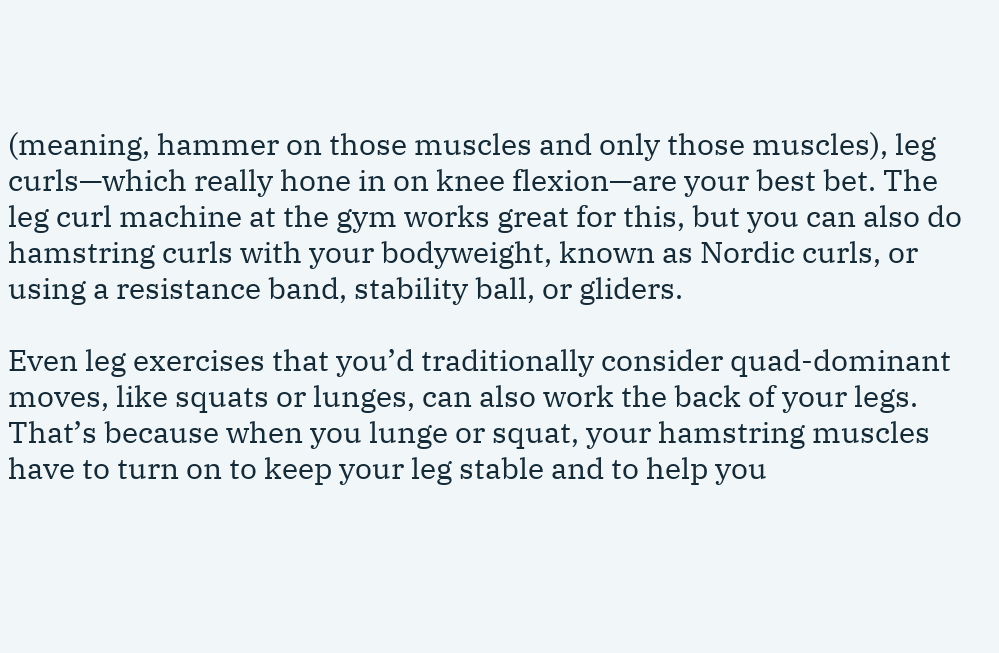(meaning, hammer on those muscles and only those muscles), leg curls—which really hone in on knee flexion—are your best bet. The leg curl machine at the gym works great for this, but you can also do hamstring curls with your bodyweight, known as Nordic curls, or using a resistance band, stability ball, or gliders.

Even leg exercises that you’d traditionally consider quad-dominant moves, like squats or lunges, can also work the back of your legs. That’s because when you lunge or squat, your hamstring muscles have to turn on to keep your leg stable and to help you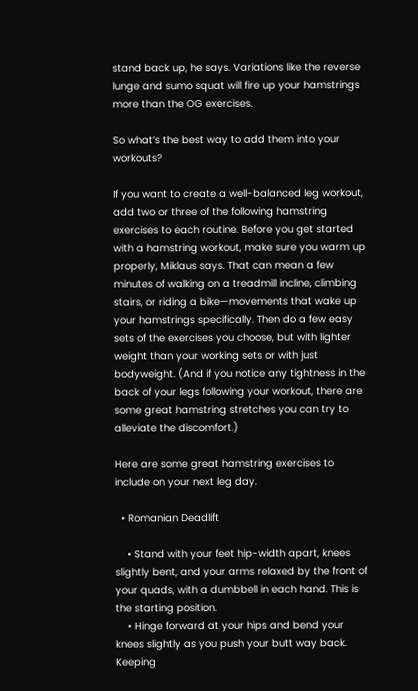stand back up, he says. Variations like the reverse lunge and sumo squat will fire up your hamstrings more than the OG exercises.

So what’s the best way to add them into your workouts?

If you want to create a well-balanced leg workout, add two or three of the following hamstring exercises to each routine. Before you get started with a hamstring workout, make sure you warm up properly, Miklaus says. That can mean a few minutes of walking on a treadmill incline, climbing stairs, or riding a bike—movements that wake up your hamstrings specifically. Then do a few easy sets of the exercises you choose, but with lighter weight than your working sets or with just bodyweight. (And if you notice any tightness in the back of your legs following your workout, there are some great hamstring stretches you can try to alleviate the discomfort.)

Here are some great hamstring exercises to include on your next leg day.

  • Romanian Deadlift

    • Stand with your feet hip-width apart, knees slightly bent, and your arms relaxed by the front of your quads, with a dumbbell in each hand. This is the starting position.
    • Hinge forward at your hips and bend your knees slightly as you push your butt way back. Keeping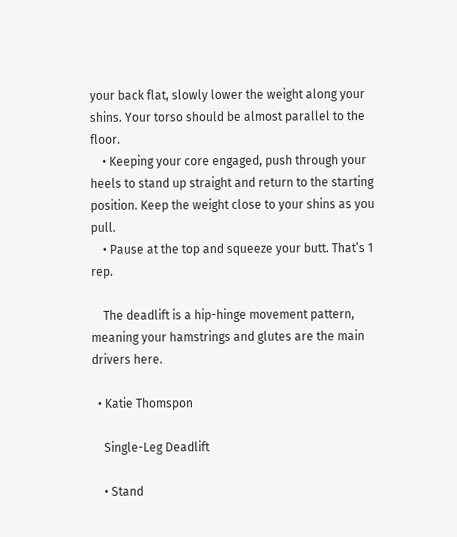your back flat, slowly lower the weight along your shins. Your torso should be almost parallel to the floor.
    • Keeping your core engaged, push through your heels to stand up straight and return to the starting position. Keep the weight close to your shins as you pull.
    • Pause at the top and squeeze your butt. That’s 1 rep.

    The deadlift is a hip-hinge movement pattern, meaning your hamstrings and glutes are the main drivers here.

  • Katie Thomspon

    Single-Leg Deadlift

    • Stand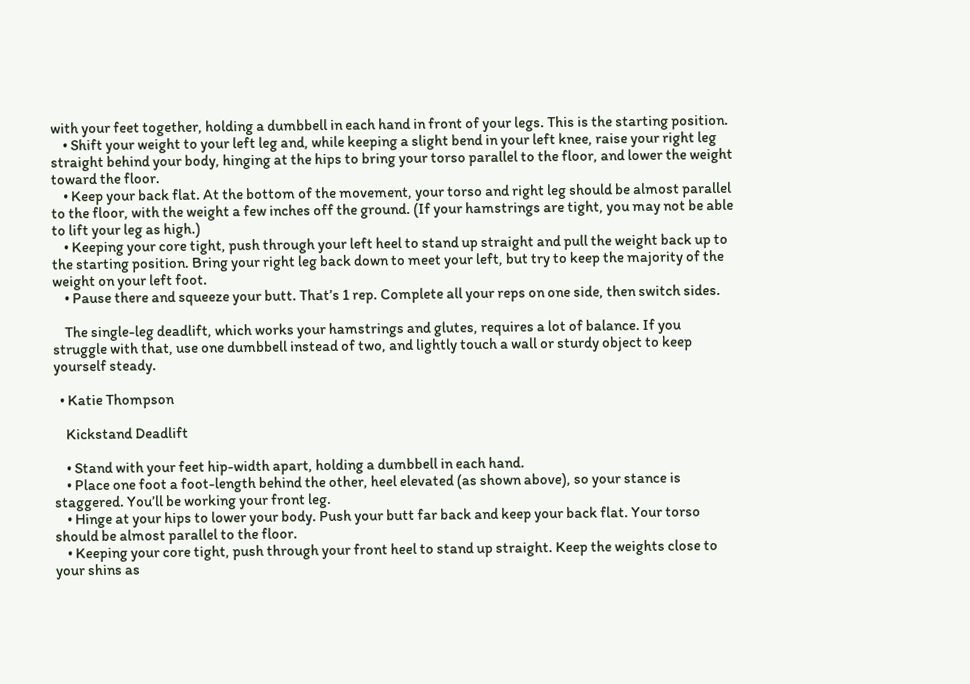with your feet together, holding a dumbbell in each hand in front of your legs. This is the starting position.
    • Shift your weight to your left leg and, while keeping a slight bend in your left knee, raise your right leg straight behind your body, hinging at the hips to bring your torso parallel to the floor, and lower the weight toward the floor.
    • Keep your back flat. At the bottom of the movement, your torso and right leg should be almost parallel to the floor, with the weight a few inches off the ground. (If your hamstrings are tight, you may not be able to lift your leg as high.)
    • Keeping your core tight, push through your left heel to stand up straight and pull the weight back up to the starting position. Bring your right leg back down to meet your left, but try to keep the majority of the weight on your left foot.
    • Pause there and squeeze your butt. That’s 1 rep. Complete all your reps on one side, then switch sides.

    The single-leg deadlift, which works your hamstrings and glutes, requires a lot of balance. If you struggle with that, use one dumbbell instead of two, and lightly touch a wall or sturdy object to keep yourself steady.

  • Katie Thompson

    Kickstand Deadlift

    • Stand with your feet hip-width apart, holding a dumbbell in each hand.
    • Place one foot a foot-length behind the other, heel elevated (as shown above), so your stance is staggered. You’ll be working your front leg.
    • Hinge at your hips to lower your body. Push your butt far back and keep your back flat. Your torso should be almost parallel to the floor.
    • Keeping your core tight, push through your front heel to stand up straight. Keep the weights close to your shins as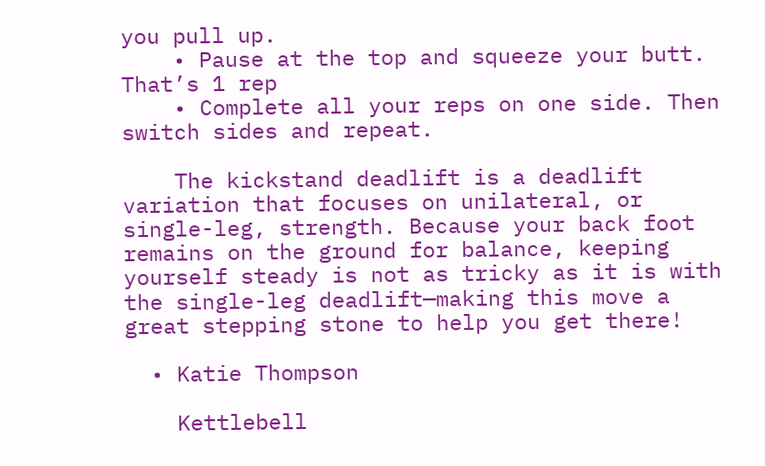you pull up.
    • Pause at the top and squeeze your butt. That’s 1 rep
    • Complete all your reps on one side. Then switch sides and repeat.

    The kickstand deadlift is a deadlift variation that focuses on unilateral, or single-leg, strength. Because your back foot remains on the ground for balance, keeping yourself steady is not as tricky as it is with the single-leg deadlift—making this move a great stepping stone to help you get there!

  • Katie Thompson

    Kettlebell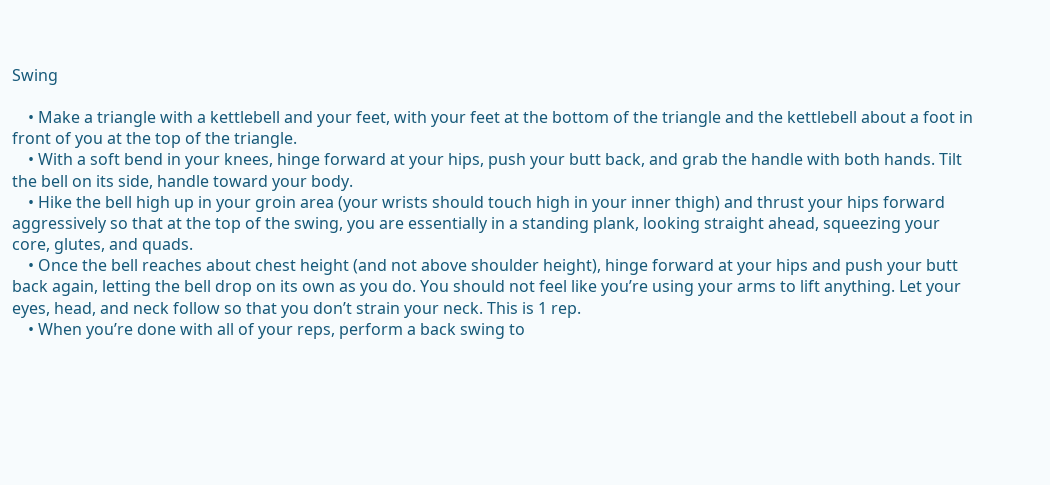Swing

    • Make a triangle with a kettlebell and your feet, with your feet at the bottom of the triangle and the kettlebell about a foot in front of you at the top of the triangle.
    • With a soft bend in your knees, hinge forward at your hips, push your butt back, and grab the handle with both hands. Tilt the bell on its side, handle toward your body.
    • Hike the bell high up in your groin area (your wrists should touch high in your inner thigh) and thrust your hips forward aggressively so that at the top of the swing, you are essentially in a standing plank, looking straight ahead, squeezing your core, glutes, and quads.
    • Once the bell reaches about chest height (and not above shoulder height), hinge forward at your hips and push your butt back again, letting the bell drop on its own as you do. You should not feel like you’re using your arms to lift anything. Let your eyes, head, and neck follow so that you don’t strain your neck. This is 1 rep.
    • When you’re done with all of your reps, perform a back swing to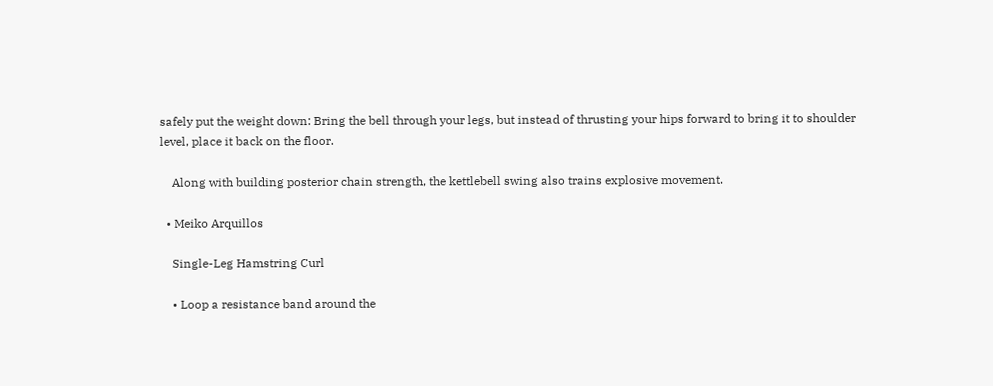safely put the weight down: Bring the bell through your legs, but instead of thrusting your hips forward to bring it to shoulder level, place it back on the floor.

    Along with building posterior chain strength, the kettlebell swing also trains explosive movement.

  • Meiko Arquillos

    Single-Leg Hamstring Curl

    • Loop a resistance band around the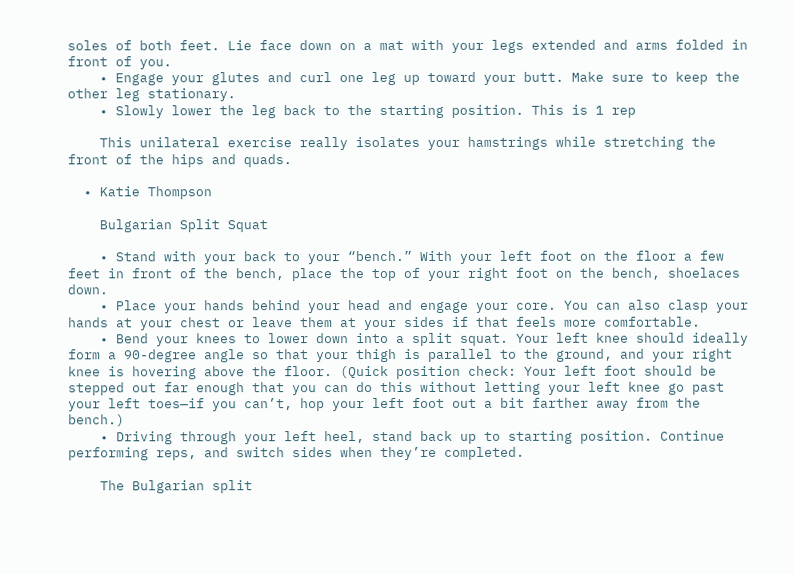soles of both feet. Lie face down on a mat with your legs extended and arms folded in front of you.
    • Engage your glutes and curl one leg up toward your butt. Make sure to keep the other leg stationary.
    • Slowly lower the leg back to the starting position. This is 1 rep

    This unilateral exercise really isolates your hamstrings while stretching the front of the hips and quads.

  • Katie Thompson

    Bulgarian Split Squat

    • Stand with your back to your “bench.” With your left foot on the floor a few feet in front of the bench, place the top of your right foot on the bench, shoelaces down.
    • Place your hands behind your head and engage your core. You can also clasp your hands at your chest or leave them at your sides if that feels more comfortable.
    • Bend your knees to lower down into a split squat. Your left knee should ideally form a 90-degree angle so that your thigh is parallel to the ground, and your right knee is hovering above the floor. (Quick position check: Your left foot should be stepped out far enough that you can do this without letting your left knee go past your left toes—if you can’t, hop your left foot out a bit farther away from the bench.)
    • Driving through your left heel, stand back up to starting position. Continue performing reps, and switch sides when they’re completed.

    The Bulgarian split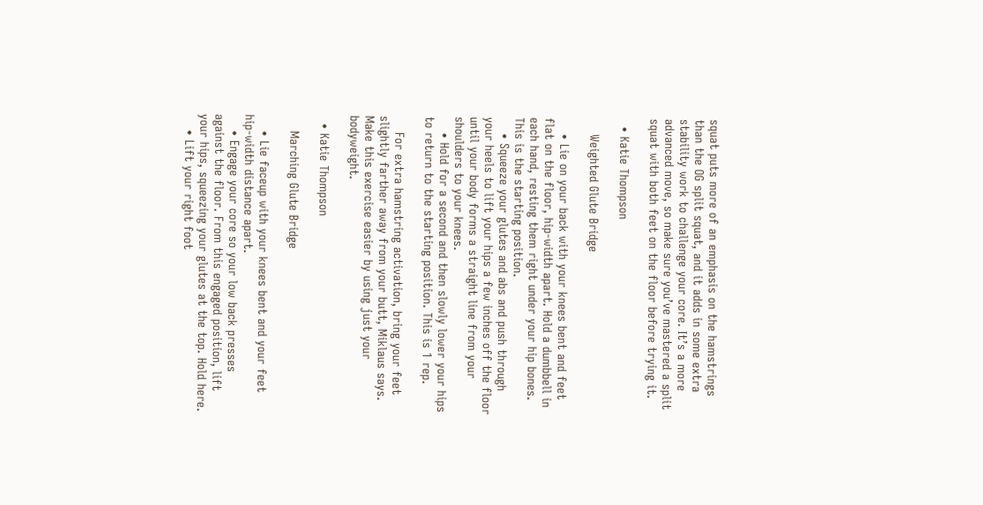squat puts more of an emphasis on the hamstrings than the OG split squat, and it adds in some extra stability work to challenge your core. It’s a more advanced move, so make sure you’ve mastered a split squat with both feet on the floor before trying it.

  • Katie Thompson

    Weighted Glute Bridge

    • Lie on your back with your knees bent and feet flat on the floor, hip-width apart. Hold a dumbbell in each hand, resting them right under your hip bones. This is the starting position.
    • Squeeze your glutes and abs and push through your heels to lift your hips a few inches off the floor until your body forms a straight line from your shoulders to your knees.
    • Hold for a second and then slowly lower your hips to return to the starting position. This is 1 rep.

    For extra hamstring activation, bring your feet slightly farther away from your butt, Miklaus says. Make this exercise easier by using just your bodyweight.

  • Katie Thompson

    Marching Glute Bridge

    • Lie faceup with your knees bent and your feet hip-width distance apart.
    • Engage your core so your low back presses against the floor. From this engaged position, lift your hips, squeezing your glutes at the top. Hold here.
    • Lift your right foot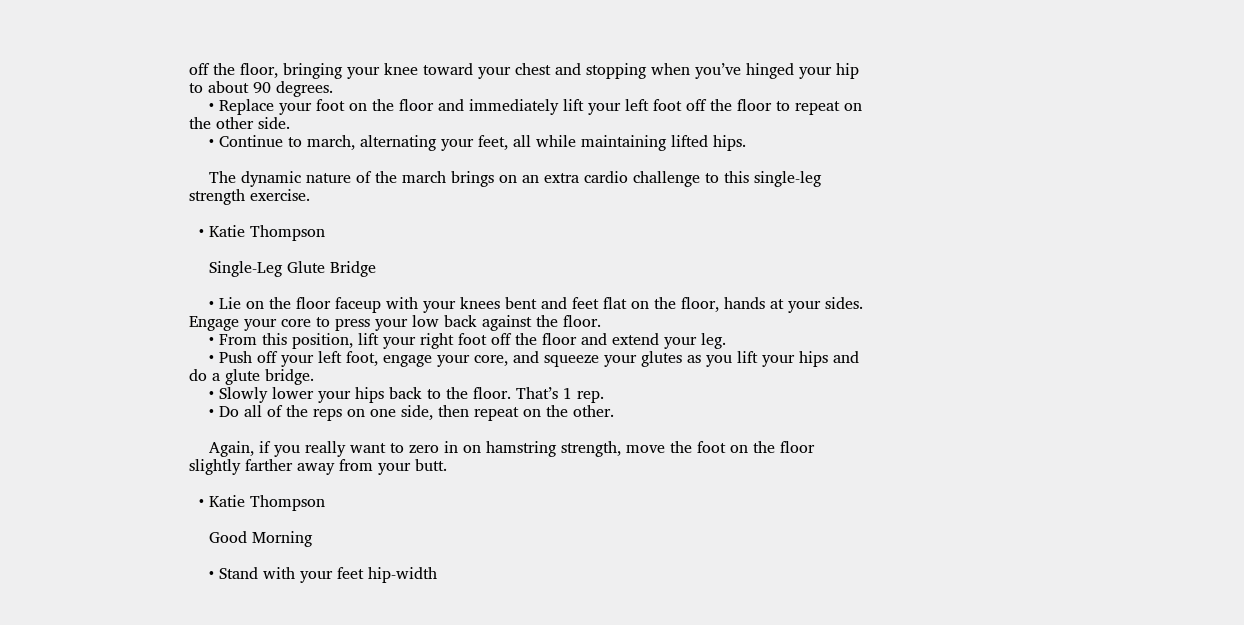off the floor, bringing your knee toward your chest and stopping when you’ve hinged your hip to about 90 degrees.
    • Replace your foot on the floor and immediately lift your left foot off the floor to repeat on the other side.
    • Continue to march, alternating your feet, all while maintaining lifted hips.

    The dynamic nature of the march brings on an extra cardio challenge to this single-leg strength exercise.

  • Katie Thompson

    Single-Leg Glute Bridge

    • Lie on the floor faceup with your knees bent and feet flat on the floor, hands at your sides. Engage your core to press your low back against the floor.
    • From this position, lift your right foot off the floor and extend your leg.
    • Push off your left foot, engage your core, and squeeze your glutes as you lift your hips and do a glute bridge.
    • Slowly lower your hips back to the floor. That’s 1 rep.
    • Do all of the reps on one side, then repeat on the other.

    Again, if you really want to zero in on hamstring strength, move the foot on the floor slightly farther away from your butt.

  • Katie Thompson

    Good Morning

    • Stand with your feet hip-width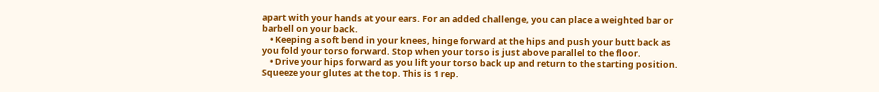apart with your hands at your ears. For an added challenge, you can place a weighted bar or barbell on your back.
    • Keeping a soft bend in your knees, hinge forward at the hips and push your butt back as you fold your torso forward. Stop when your torso is just above parallel to the floor.
    • Drive your hips forward as you lift your torso back up and return to the starting position. Squeeze your glutes at the top. This is 1 rep.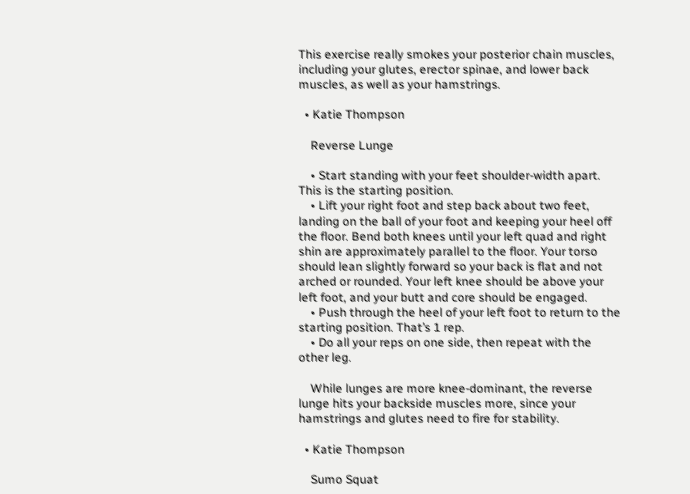This exercise really smokes your posterior chain muscles, including your glutes, erector spinae, and lower back muscles, as well as your hamstrings.

  • Katie Thompson

    Reverse Lunge

    • Start standing with your feet shoulder-width apart. This is the starting position.
    • Lift your right foot and step back about two feet, landing on the ball of your foot and keeping your heel off the floor. Bend both knees until your left quad and right shin are approximately parallel to the floor. Your torso should lean slightly forward so your back is flat and not arched or rounded. Your left knee should be above your left foot, and your butt and core should be engaged.
    • Push through the heel of your left foot to return to the starting position. That’s 1 rep.
    • Do all your reps on one side, then repeat with the other leg.

    While lunges are more knee-dominant, the reverse lunge hits your backside muscles more, since your hamstrings and glutes need to fire for stability.

  • Katie Thompson

    Sumo Squat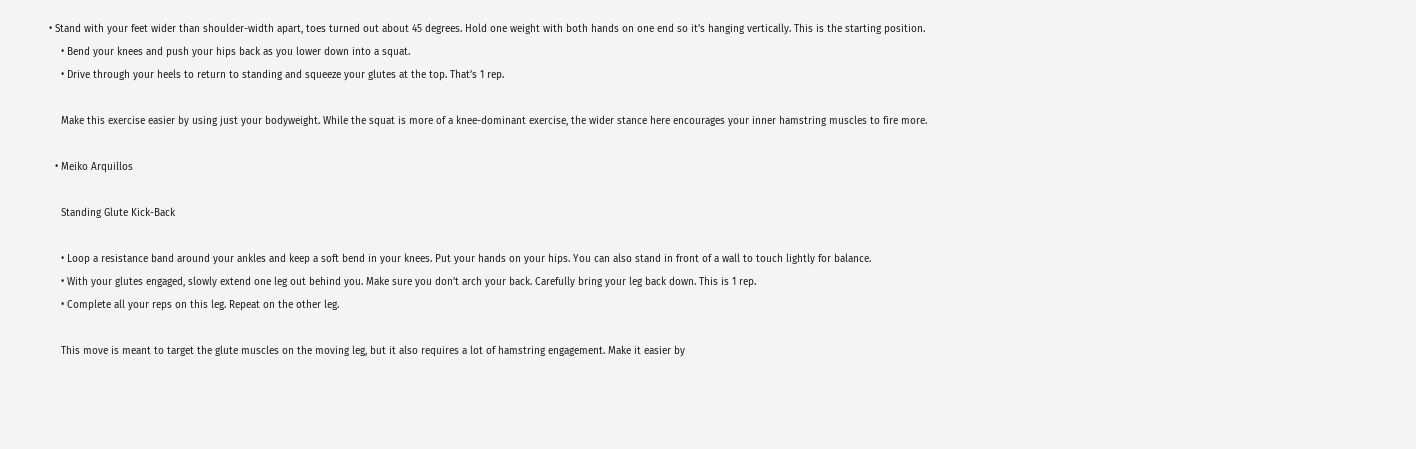• Stand with your feet wider than shoulder-width apart, toes turned out about 45 degrees. Hold one weight with both hands on one end so it’s hanging vertically. This is the starting position.
    • Bend your knees and push your hips back as you lower down into a squat.
    • Drive through your heels to return to standing and squeeze your glutes at the top. That’s 1 rep.

    Make this exercise easier by using just your bodyweight. While the squat is more of a knee-dominant exercise, the wider stance here encourages your inner hamstring muscles to fire more.

  • Meiko Arquillos

    Standing Glute Kick-Back

    • Loop a resistance band around your ankles and keep a soft bend in your knees. Put your hands on your hips. You can also stand in front of a wall to touch lightly for balance.
    • With your glutes engaged, slowly extend one leg out behind you. Make sure you don’t arch your back. Carefully bring your leg back down. This is 1 rep.
    • Complete all your reps on this leg. Repeat on the other leg.

    This move is meant to target the glute muscles on the moving leg, but it also requires a lot of hamstring engagement. Make it easier by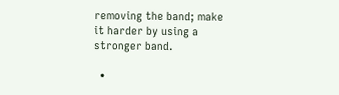removing the band; make it harder by using a stronger band.

  •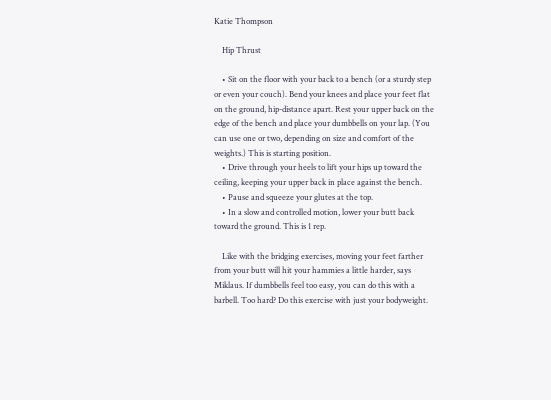Katie Thompson

    Hip Thrust

    • Sit on the floor with your back to a bench (or a sturdy step or even your couch). Bend your knees and place your feet flat on the ground, hip-distance apart. Rest your upper back on the edge of the bench and place your dumbbells on your lap. (You can use one or two, depending on size and comfort of the weights.) This is starting position.
    • Drive through your heels to lift your hips up toward the ceiling, keeping your upper back in place against the bench.
    • Pause and squeeze your glutes at the top.
    • In a slow and controlled motion, lower your butt back toward the ground. This is 1 rep.

    Like with the bridging exercises, moving your feet farther from your butt will hit your hammies a little harder, says Miklaus. If dumbbells feel too easy, you can do this with a barbell. Too hard? Do this exercise with just your bodyweight.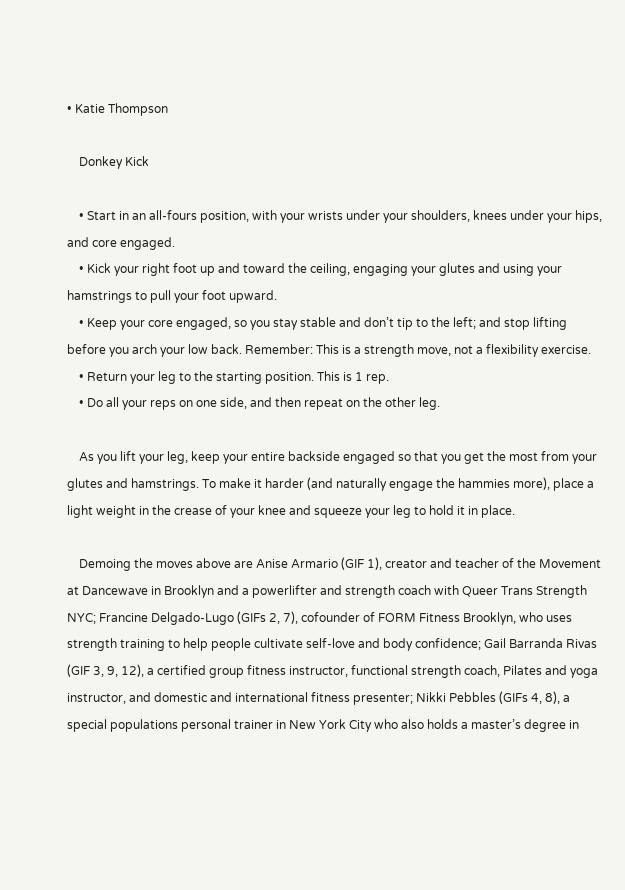• Katie Thompson

    Donkey Kick

    • Start in an all-fours position, with your wrists under your shoulders, knees under your hips, and core engaged.
    • Kick your right foot up and toward the ceiling, engaging your glutes and using your hamstrings to pull your foot upward.
    • Keep your core engaged, so you stay stable and don’t tip to the left; and stop lifting before you arch your low back. Remember: This is a strength move, not a flexibility exercise.
    • Return your leg to the starting position. This is 1 rep.
    • Do all your reps on one side, and then repeat on the other leg.

    As you lift your leg, keep your entire backside engaged so that you get the most from your glutes and hamstrings. To make it harder (and naturally engage the hammies more), place a light weight in the crease of your knee and squeeze your leg to hold it in place.

    Demoing the moves above are Anise Armario (GIF 1), creator and teacher of the Movement at Dancewave in Brooklyn and a powerlifter and strength coach with Queer Trans Strength NYC; Francine Delgado-Lugo (GIFs 2, 7), cofounder of FORM Fitness Brooklyn, who uses strength training to help people cultivate self-love and body confidence; Gail Barranda Rivas (GIF 3, 9, 12), a certified group fitness instructor, functional strength coach, Pilates and yoga instructor, and domestic and international fitness presenter; Nikki Pebbles (GIFs 4, 8), a special populations personal trainer in New York City who also holds a master’s degree in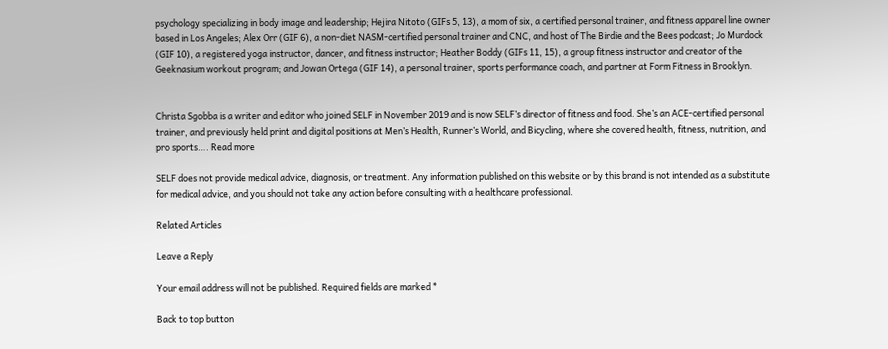psychology specializing in body image and leadership; Hejira Nitoto (GIFs 5, 13), a mom of six, a certified personal trainer, and fitness apparel line owner based in Los Angeles; Alex Orr (GIF 6), a non-diet NASM-certified personal trainer and CNC, and host of The Birdie and the Bees podcast; Jo Murdock (GIF 10), a registered yoga instructor, dancer, and fitness instructor; Heather Boddy (GIFs 11, 15), a group fitness instructor and creator of the Geeknasium workout program; and Jowan Ortega (GIF 14), a personal trainer, sports performance coach, and partner at Form Fitness in Brooklyn.


Christa Sgobba is a writer and editor who joined SELF in November 2019 and is now SELF’s director of fitness and food. She’s an ACE-certified personal trainer, and previously held print and digital positions at Men’s Health, Runner’s World, and Bicycling, where she covered health, fitness, nutrition, and pro sports…. Read more

SELF does not provide medical advice, diagnosis, or treatment. Any information published on this website or by this brand is not intended as a substitute for medical advice, and you should not take any action before consulting with a healthcare professional.

Related Articles

Leave a Reply

Your email address will not be published. Required fields are marked *

Back to top button